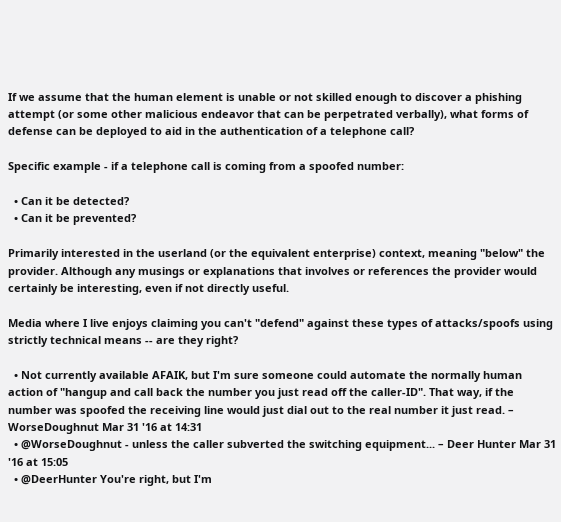If we assume that the human element is unable or not skilled enough to discover a phishing attempt (or some other malicious endeavor that can be perpetrated verbally), what forms of defense can be deployed to aid in the authentication of a telephone call?

Specific example - if a telephone call is coming from a spoofed number:

  • Can it be detected?
  • Can it be prevented?

Primarily interested in the userland (or the equivalent enterprise) context, meaning "below" the provider. Although any musings or explanations that involves or references the provider would certainly be interesting, even if not directly useful.

Media where I live enjoys claiming you can't "defend" against these types of attacks/spoofs using strictly technical means -- are they right?

  • Not currently available AFAIK, but I'm sure someone could automate the normally human action of "hangup and call back the number you just read off the caller-ID". That way, if the number was spoofed the receiving line would just dial out to the real number it just read. – WorseDoughnut Mar 31 '16 at 14:31
  • @WorseDoughnut - unless the caller subverted the switching equipment... – Deer Hunter Mar 31 '16 at 15:05
  • @DeerHunter You're right, but I'm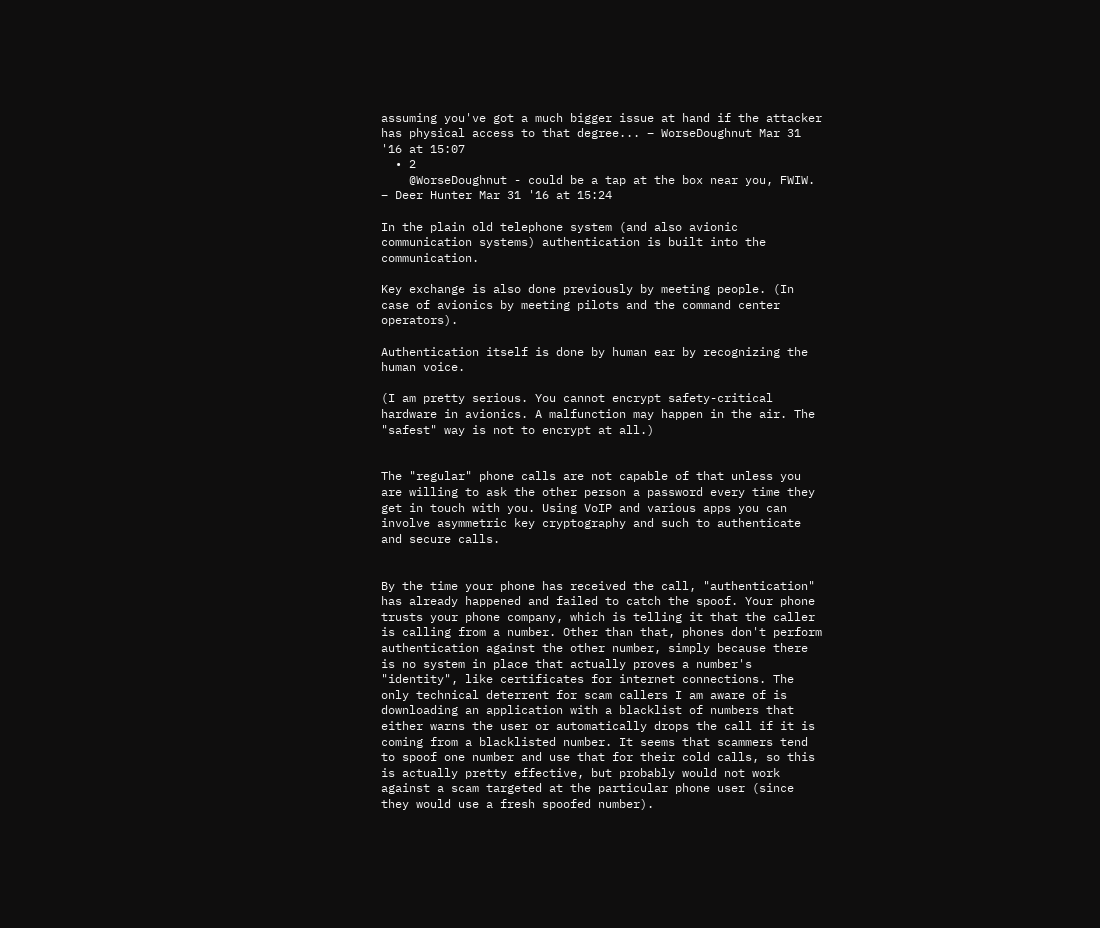assuming you've got a much bigger issue at hand if the attacker has physical access to that degree... – WorseDoughnut Mar 31 '16 at 15:07
  • 2
    @WorseDoughnut - could be a tap at the box near you, FWIW. – Deer Hunter Mar 31 '16 at 15:24

In the plain old telephone system (and also avionic communication systems) authentication is built into the communication.

Key exchange is also done previously by meeting people. (In case of avionics by meeting pilots and the command center operators).

Authentication itself is done by human ear by recognizing the human voice.

(I am pretty serious. You cannot encrypt safety-critical hardware in avionics. A malfunction may happen in the air. The "safest" way is not to encrypt at all.)


The "regular" phone calls are not capable of that unless you are willing to ask the other person a password every time they get in touch with you. Using VoIP and various apps you can involve asymmetric key cryptography and such to authenticate and secure calls.


By the time your phone has received the call, "authentication" has already happened and failed to catch the spoof. Your phone trusts your phone company, which is telling it that the caller is calling from a number. Other than that, phones don't perform authentication against the other number, simply because there is no system in place that actually proves a number's "identity", like certificates for internet connections. The only technical deterrent for scam callers I am aware of is downloading an application with a blacklist of numbers that either warns the user or automatically drops the call if it is coming from a blacklisted number. It seems that scammers tend to spoof one number and use that for their cold calls, so this is actually pretty effective, but probably would not work against a scam targeted at the particular phone user (since they would use a fresh spoofed number).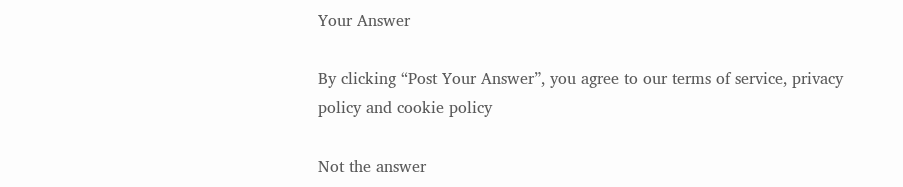Your Answer

By clicking “Post Your Answer”, you agree to our terms of service, privacy policy and cookie policy

Not the answer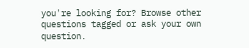you're looking for? Browse other questions tagged or ask your own question.